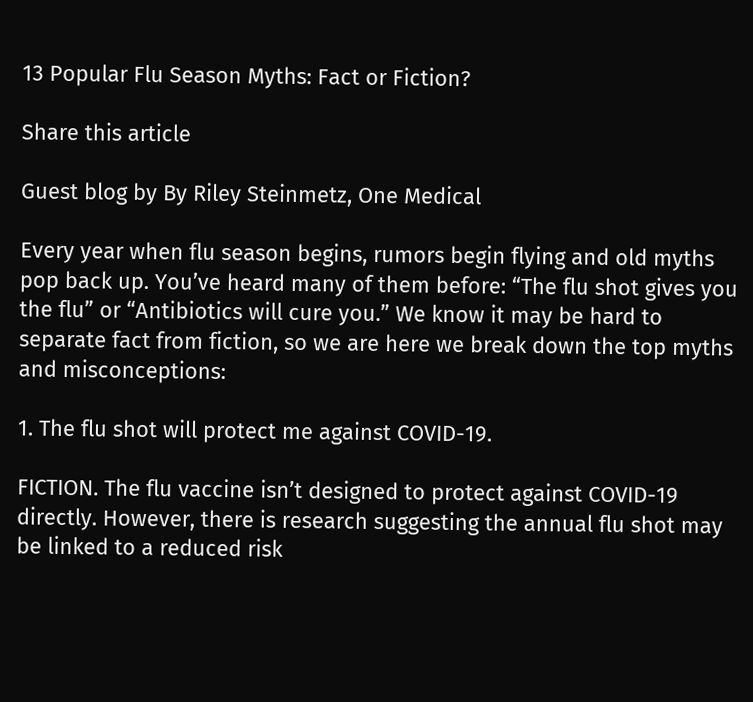13 Popular Flu Season Myths: Fact or Fiction?

Share this article

Guest blog by By Riley Steinmetz, One Medical

Every year when flu season begins, rumors begin flying and old myths pop back up. You’ve heard many of them before: “The flu shot gives you the flu” or “Antibiotics will cure you.” We know it may be hard to separate fact from fiction, so we are here we break down the top myths and misconceptions:

1. The flu shot will protect me against COVID-19.

FICTION. The flu vaccine isn’t designed to protect against COVID-19 directly. However, there is research suggesting the annual flu shot may be linked to a reduced risk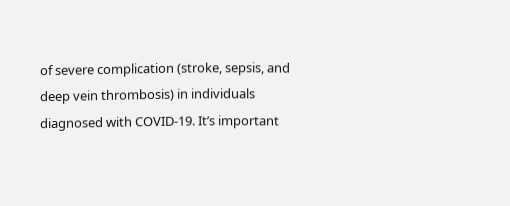of severe complication (stroke, sepsis, and deep vein thrombosis) in individuals diagnosed with COVID-19. It’s important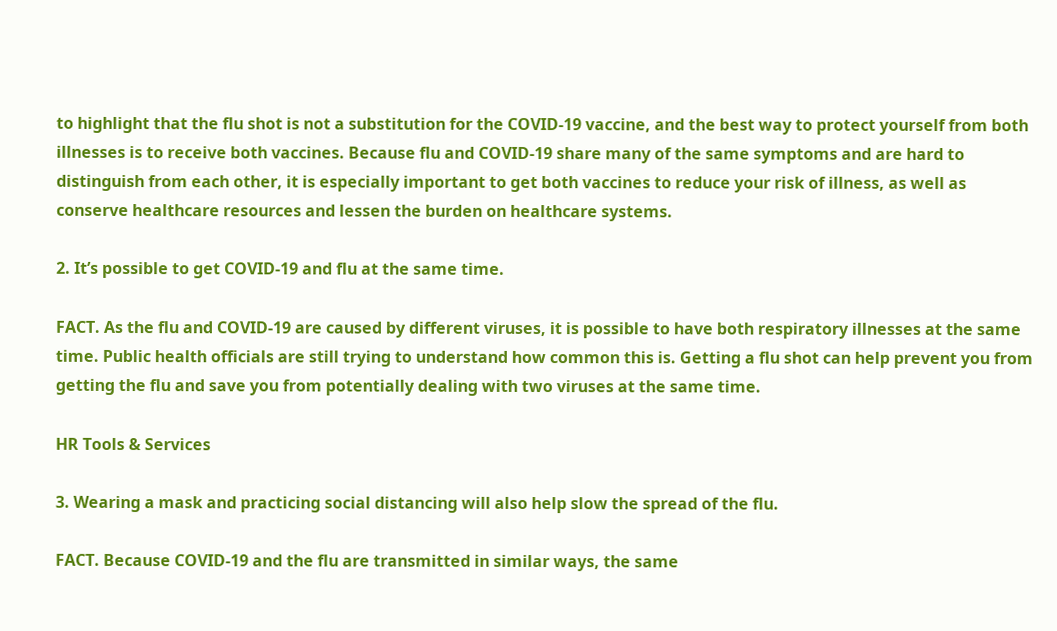to highlight that the flu shot is not a substitution for the COVID-19 vaccine, and the best way to protect yourself from both illnesses is to receive both vaccines. Because flu and COVID-19 share many of the same symptoms and are hard to distinguish from each other, it is especially important to get both vaccines to reduce your risk of illness, as well as conserve healthcare resources and lessen the burden on healthcare systems.

2. It’s possible to get COVID-19 and flu at the same time.

FACT. As the flu and COVID-19 are caused by different viruses, it is possible to have both respiratory illnesses at the same time. Public health officials are still trying to understand how common this is. Getting a flu shot can help prevent you from getting the flu and save you from potentially dealing with two viruses at the same time.

HR Tools & Services

3. Wearing a mask and practicing social distancing will also help slow the spread of the flu.

FACT. Because COVID-19 and the flu are transmitted in similar ways, the same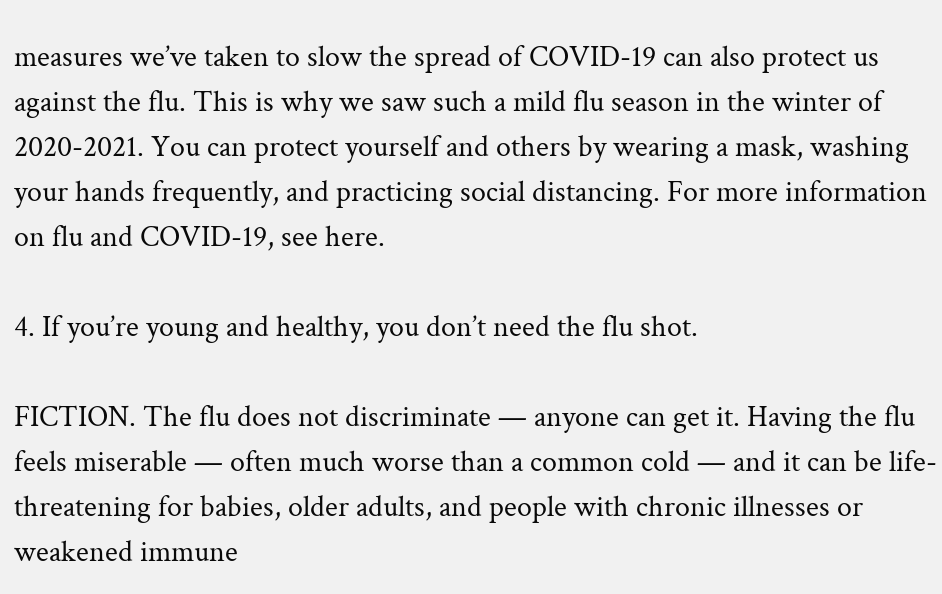measures we’ve taken to slow the spread of COVID-19 can also protect us against the flu. This is why we saw such a mild flu season in the winter of 2020-2021. You can protect yourself and others by wearing a mask, washing your hands frequently, and practicing social distancing. For more information on flu and COVID-19, see here.

4. If you’re young and healthy, you don’t need the flu shot.

FICTION. The flu does not discriminate — anyone can get it. Having the flu feels miserable — often much worse than a common cold — and it can be life-threatening for babies, older adults, and people with chronic illnesses or weakened immune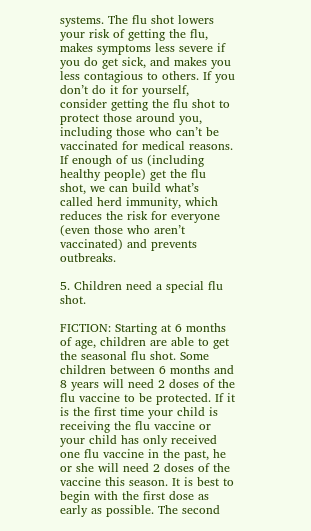systems. The flu shot lowers your risk of getting the flu, makes symptoms less severe if you do get sick, and makes you less contagious to others. If you don’t do it for yourself, consider getting the flu shot to protect those around you, including those who can’t be vaccinated for medical reasons. If enough of us (including healthy people) get the flu shot, we can build what’s called herd immunity, which reduces the risk for everyone (even those who aren’t vaccinated) and prevents outbreaks.

5. Children need a special flu shot.

FICTION: Starting at 6 months of age, children are able to get the seasonal flu shot. Some children between 6 months and 8 years will need 2 doses of the flu vaccine to be protected. If it is the first time your child is receiving the flu vaccine or your child has only received one flu vaccine in the past, he or she will need 2 doses of the vaccine this season. It is best to begin with the first dose as early as possible. The second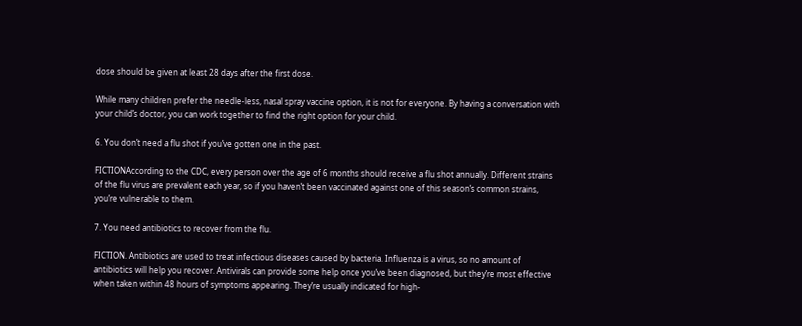dose should be given at least 28 days after the first dose.

While many children prefer the needle-less, nasal spray vaccine option, it is not for everyone. By having a conversation with your child’s doctor, you can work together to find the right option for your child.

6. You don’t need a flu shot if you’ve gotten one in the past.

FICTIONAccording to the CDC, every person over the age of 6 months should receive a flu shot annually. Different strains of the flu virus are prevalent each year, so if you haven’t been vaccinated against one of this season’s common strains, you’re vulnerable to them.

7. You need antibiotics to recover from the flu.

FICTION. Antibiotics are used to treat infectious diseases caused by bacteria. Influenza is a virus, so no amount of antibiotics will help you recover. Antivirals can provide some help once you’ve been diagnosed, but they’re most effective when taken within 48 hours of symptoms appearing. They’re usually indicated for high-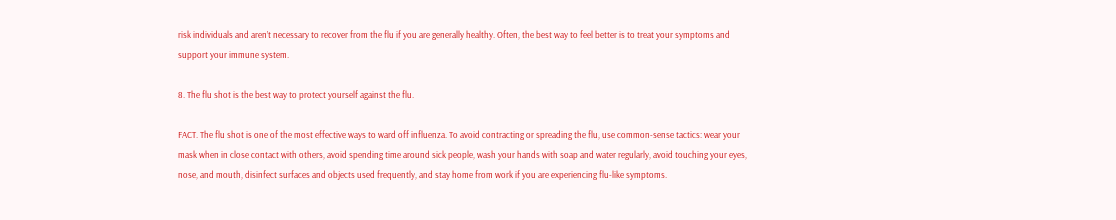risk individuals and aren’t necessary to recover from the flu if you are generally healthy. Often, the best way to feel better is to treat your symptoms and support your immune system.

8. The flu shot is the best way to protect yourself against the flu.

FACT. The flu shot is one of the most effective ways to ward off influenza. To avoid contracting or spreading the flu, use common-sense tactics: wear your mask when in close contact with others, avoid spending time around sick people, wash your hands with soap and water regularly, avoid touching your eyes, nose, and mouth, disinfect surfaces and objects used frequently, and stay home from work if you are experiencing flu-like symptoms.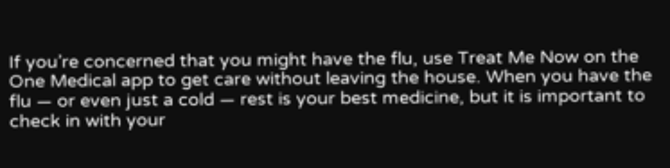If you’re concerned that you might have the flu, use Treat Me Now on the One Medical app to get care without leaving the house. When you have the flu — or even just a cold — rest is your best medicine, but it is important to check in with your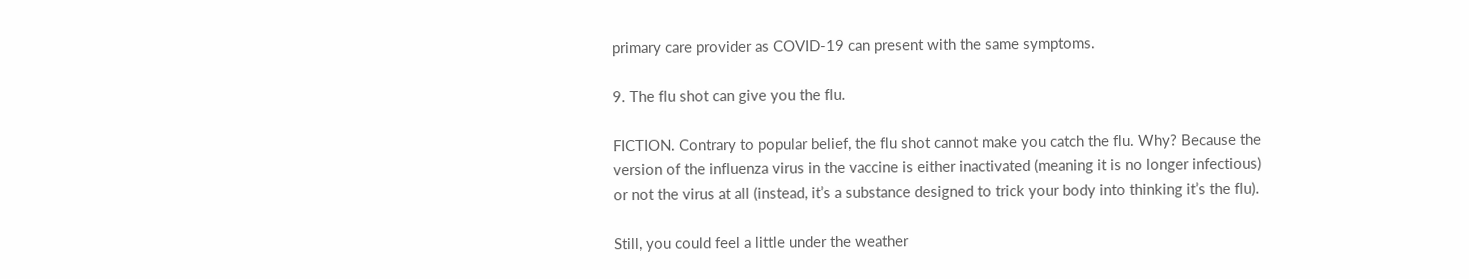primary care provider as COVID-19 can present with the same symptoms.

9. The flu shot can give you the flu.

FICTION. Contrary to popular belief, the flu shot cannot make you catch the flu. Why? Because the version of the influenza virus in the vaccine is either inactivated (meaning it is no longer infectious) or not the virus at all (instead, it’s a substance designed to trick your body into thinking it’s the flu).

Still, you could feel a little under the weather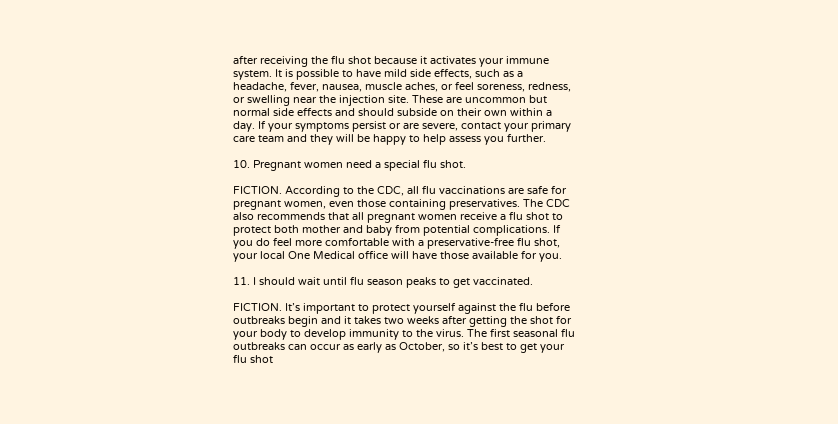after receiving the flu shot because it activates your immune system. It is possible to have mild side effects, such as a headache, fever, nausea, muscle aches, or feel soreness, redness, or swelling near the injection site. These are uncommon but normal side effects and should subside on their own within a day. If your symptoms persist or are severe, contact your primary care team and they will be happy to help assess you further.

10. Pregnant women need a special flu shot.

FICTION. According to the CDC, all flu vaccinations are safe for pregnant women, even those containing preservatives. The CDC also recommends that all pregnant women receive a flu shot to protect both mother and baby from potential complications. If you do feel more comfortable with a preservative-free flu shot, your local One Medical office will have those available for you.

11. I should wait until flu season peaks to get vaccinated.

FICTION. It’s important to protect yourself against the flu before outbreaks begin and it takes two weeks after getting the shot for your body to develop immunity to the virus. The first seasonal flu outbreaks can occur as early as October, so it’s best to get your flu shot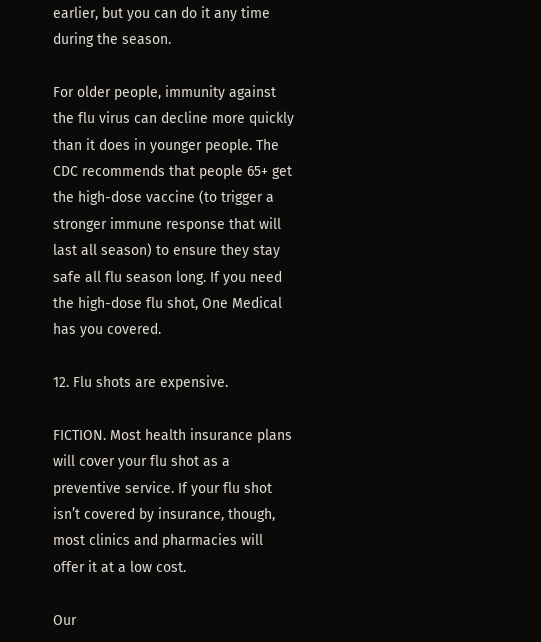earlier, but you can do it any time during the season.

For older people, immunity against the flu virus can decline more quickly than it does in younger people. The CDC recommends that people 65+ get the high-dose vaccine (to trigger a stronger immune response that will last all season) to ensure they stay safe all flu season long. If you need the high-dose flu shot, One Medical has you covered.

12. Flu shots are expensive.

FICTION. Most health insurance plans will cover your flu shot as a preventive service. If your flu shot isn’t covered by insurance, though, most clinics and pharmacies will offer it at a low cost.

Our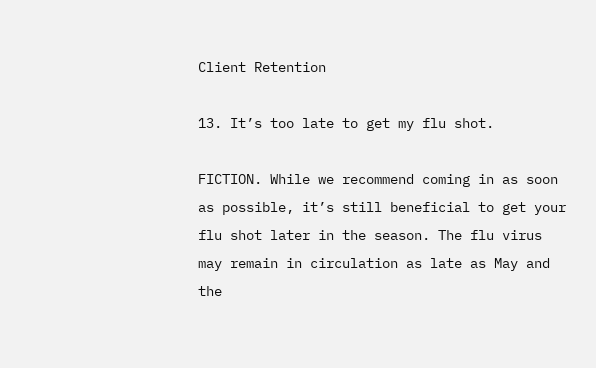Client Retention

13. It’s too late to get my flu shot.

FICTION. While we recommend coming in as soon as possible, it’s still beneficial to get your flu shot later in the season. The flu virus may remain in circulation as late as May and the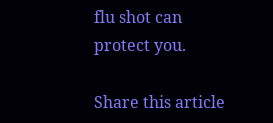flu shot can protect you.

Share this article